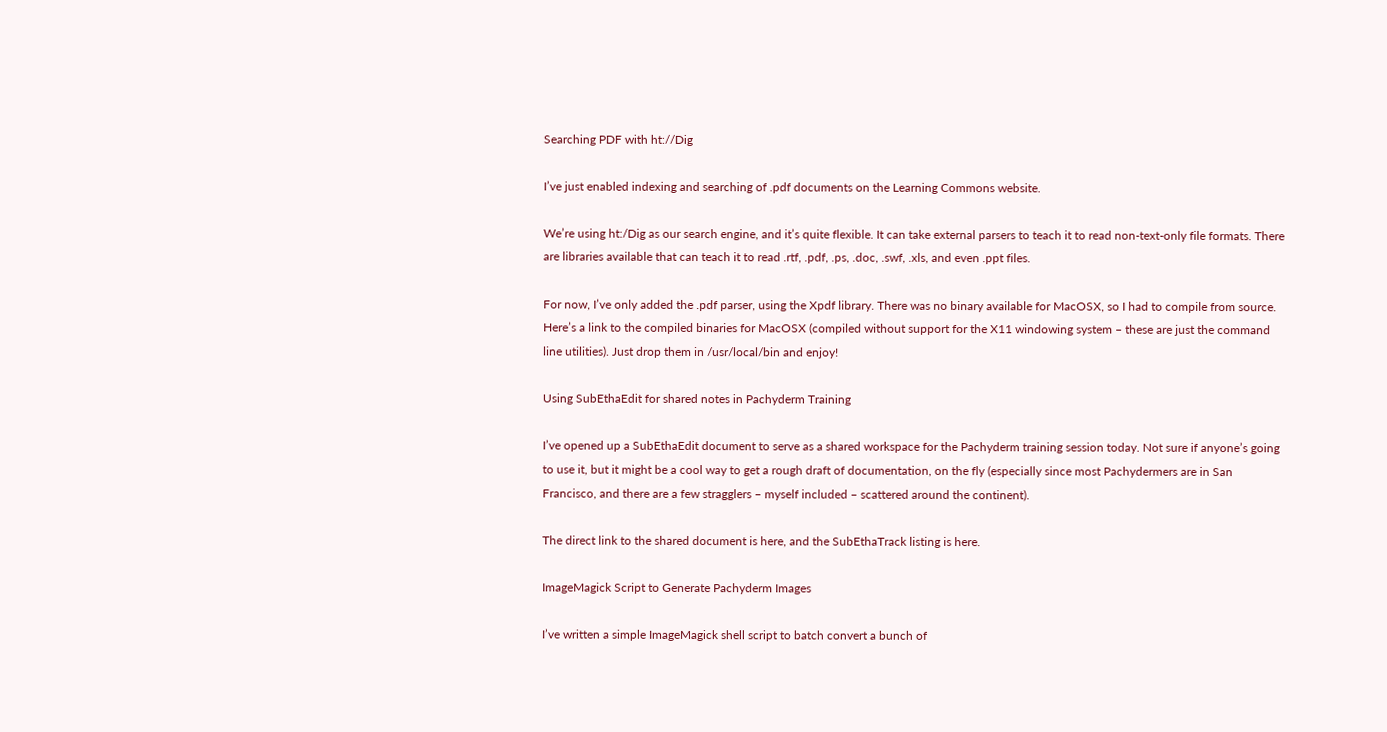Searching PDF with ht://Dig

I’ve just enabled indexing and searching of .pdf documents on the Learning Commons website.

We’re using ht:/Dig as our search engine, and it’s quite flexible. It can take external parsers to teach it to read non-text-only file formats. There are libraries available that can teach it to read .rtf, .pdf, .ps, .doc, .swf, .xls, and even .ppt files.

For now, I’ve only added the .pdf parser, using the Xpdf library. There was no binary available for MacOSX, so I had to compile from source. Here’s a link to the compiled binaries for MacOSX (compiled without support for the X11 windowing system – these are just the command line utilities). Just drop them in /usr/local/bin and enjoy!

Using SubEthaEdit for shared notes in Pachyderm Training

I’ve opened up a SubEthaEdit document to serve as a shared workspace for the Pachyderm training session today. Not sure if anyone’s going to use it, but it might be a cool way to get a rough draft of documentation, on the fly (especially since most Pachydermers are in San Francisco, and there are a few stragglers – myself included – scattered around the continent).

The direct link to the shared document is here, and the SubEthaTrack listing is here.

ImageMagick Script to Generate Pachyderm Images

I’ve written a simple ImageMagick shell script to batch convert a bunch of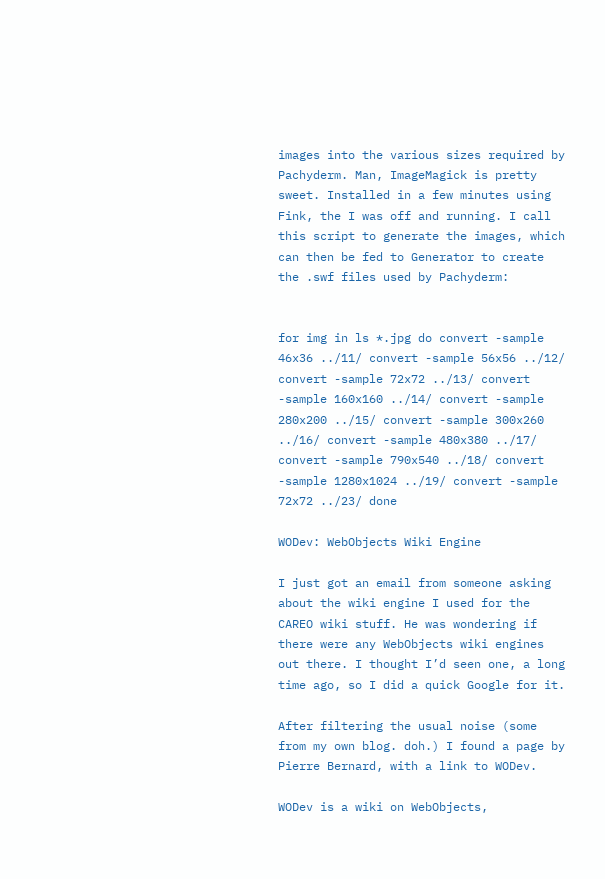images into the various sizes required by Pachyderm. Man, ImageMagick is pretty sweet. Installed in a few minutes using Fink, the I was off and running. I call this script to generate the images, which can then be fed to Generator to create the .swf files used by Pachyderm:


for img in ls *.jpg do convert -sample 46x36 ../11/ convert -sample 56x56 ../12/ convert -sample 72x72 ../13/ convert -sample 160x160 ../14/ convert -sample 280x200 ../15/ convert -sample 300x260 ../16/ convert -sample 480x380 ../17/ convert -sample 790x540 ../18/ convert -sample 1280x1024 ../19/ convert -sample 72x72 ../23/ done

WODev: WebObjects Wiki Engine

I just got an email from someone asking about the wiki engine I used for the CAREO wiki stuff. He was wondering if there were any WebObjects wiki engines out there. I thought I’d seen one, a long time ago, so I did a quick Google for it.

After filtering the usual noise (some from my own blog. doh.) I found a page by Pierre Bernard, with a link to WODev.

WODev is a wiki on WebObjects,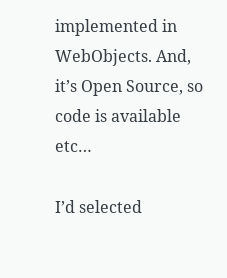implemented in WebObjects. And, it’s Open Source, so code is available etc…

I’d selected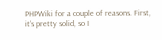PHPWiki for a couple of reasons. First, it’s pretty solid, so I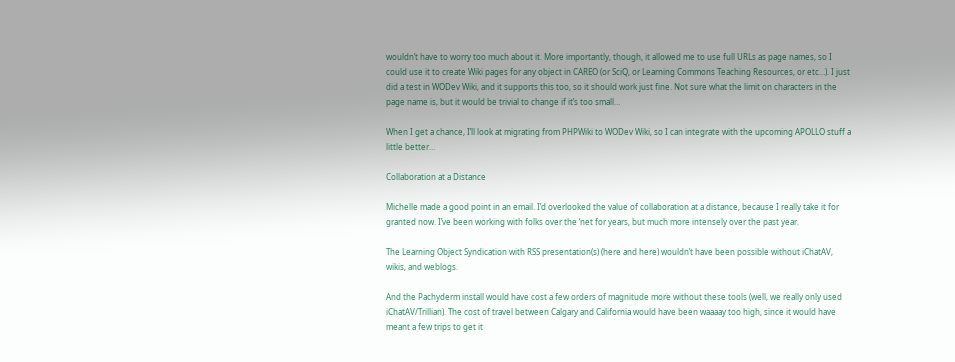wouldn’t have to worry too much about it. More importantly, though, it allowed me to use full URLs as page names, so I could use it to create Wiki pages for any object in CAREO (or SciQ, or Learning Commons Teaching Resources, or etc…). I just did a test in WODev Wiki, and it supports this too, so it should work just fine. Not sure what the limit on characters in the page name is, but it would be trivial to change if it’s too small…

When I get a chance, I’ll look at migrating from PHPWiki to WODev Wiki, so I can integrate with the upcoming APOLLO stuff a little better…

Collaboration at a Distance

Michelle made a good point in an email. I’d overlooked the value of collaboration at a distance, because I really take it for granted now. I’ve been working with folks over the ‘net for years, but much more intensely over the past year.

The Learning Object Syndication with RSS presentation(s) (here and here) wouldn’t have been possible without iChatAV, wikis, and weblogs.

And the Pachyderm install would have cost a few orders of magnitude more without these tools (well, we really only used iChatAV/Trillian). The cost of travel between Calgary and California would have been waaaay too high, since it would have meant a few trips to get it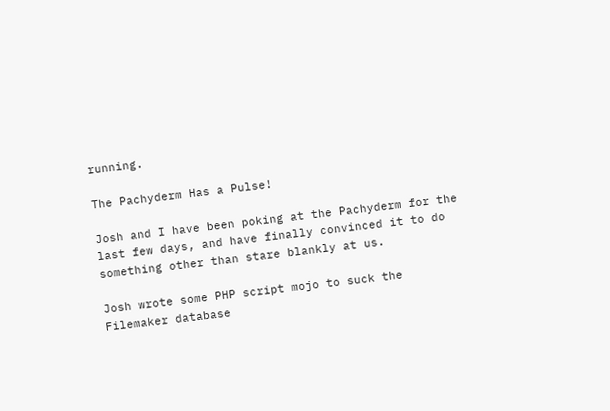running.

The Pachyderm Has a Pulse!

Josh and I have been poking at the Pachyderm for the last few days, and have finally convinced it to do something other than stare blankly at us.

Josh wrote some PHP script mojo to suck the Filemaker database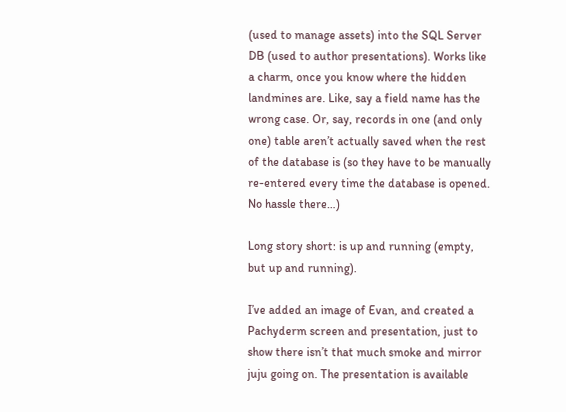(used to manage assets) into the SQL Server DB (used to author presentations). Works like a charm, once you know where the hidden landmines are. Like, say a field name has the wrong case. Or, say, records in one (and only one) table aren’t actually saved when the rest of the database is (so they have to be manually re-entered every time the database is opened. No hassle there…)

Long story short: is up and running (empty, but up and running).

I’ve added an image of Evan, and created a Pachyderm screen and presentation, just to show there isn’t that much smoke and mirror juju going on. The presentation is available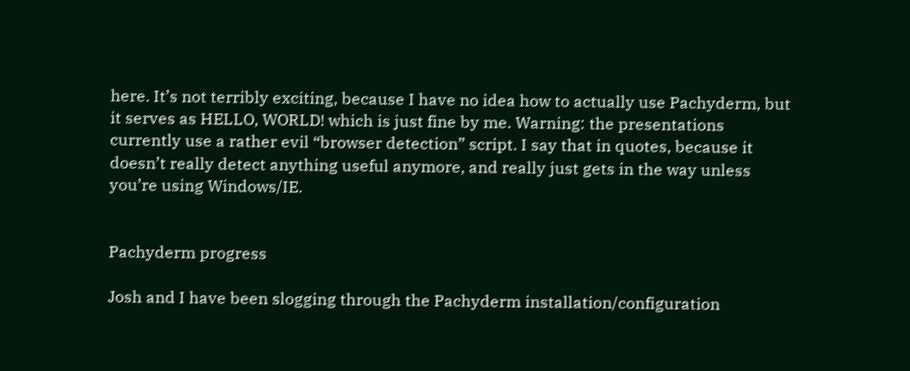here. It’s not terribly exciting, because I have no idea how to actually use Pachyderm, but it serves as HELLO, WORLD! which is just fine by me. Warning: the presentations currently use a rather evil “browser detection” script. I say that in quotes, because it doesn’t really detect anything useful anymore, and really just gets in the way unless you’re using Windows/IE.


Pachyderm progress

Josh and I have been slogging through the Pachyderm installation/configuration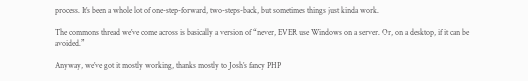process. It’s been a whole lot of one-step-forward, two-steps-back, but sometimes things just kinda work.

The commons thread we’ve come across is basically a version of “never, EVER use Windows on a server. Or, on a desktop, if it can be avoided.”

Anyway, we’ve got it mostly working, thanks mostly to Josh’s fancy PHP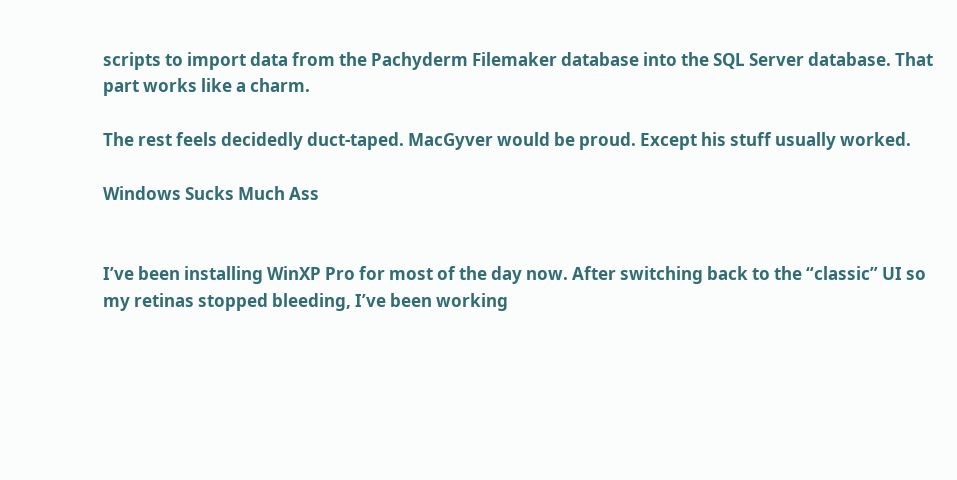scripts to import data from the Pachyderm Filemaker database into the SQL Server database. That part works like a charm.

The rest feels decidedly duct-taped. MacGyver would be proud. Except his stuff usually worked.

Windows Sucks Much Ass


I’ve been installing WinXP Pro for most of the day now. After switching back to the “classic” UI so my retinas stopped bleeding, I’ve been working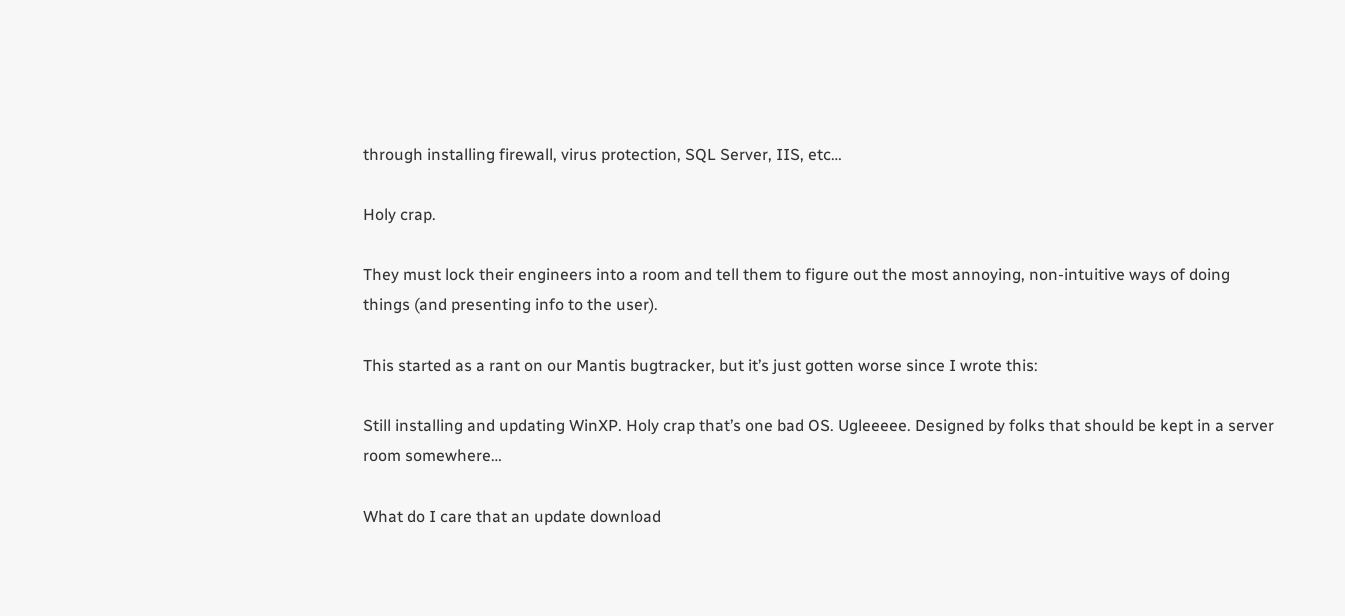through installing firewall, virus protection, SQL Server, IIS, etc…

Holy crap.

They must lock their engineers into a room and tell them to figure out the most annoying, non-intuitive ways of doing things (and presenting info to the user).

This started as a rant on our Mantis bugtracker, but it’s just gotten worse since I wrote this:

Still installing and updating WinXP. Holy crap that’s one bad OS. Ugleeeee. Designed by folks that should be kept in a server room somewhere…

What do I care that an update download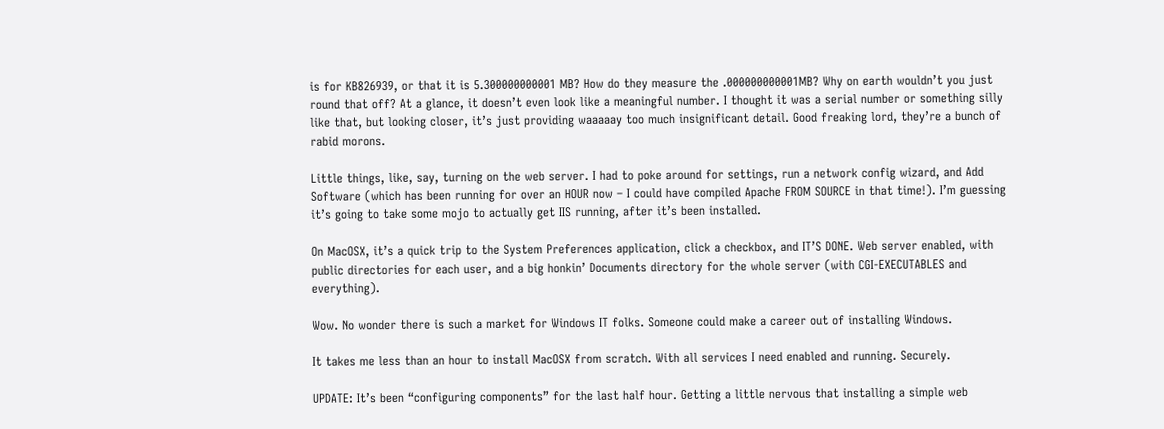is for KB826939, or that it is 5.300000000001 MB? How do they measure the .000000000001MB? Why on earth wouldn’t you just round that off? At a glance, it doesn’t even look like a meaningful number. I thought it was a serial number or something silly like that, but looking closer, it’s just providing waaaaay too much insignificant detail. Good freaking lord, they’re a bunch of rabid morons.

Little things, like, say, turning on the web server. I had to poke around for settings, run a network config wizard, and Add Software (which has been running for over an HOUR now – I could have compiled Apache FROM SOURCE in that time!). I’m guessing it’s going to take some mojo to actually get IIS running, after it’s been installed.

On MacOSX, it’s a quick trip to the System Preferences application, click a checkbox, and IT’S DONE. Web server enabled, with public directories for each user, and a big honkin’ Documents directory for the whole server (with CGI-EXECUTABLES and everything).

Wow. No wonder there is such a market for Windows IT folks. Someone could make a career out of installing Windows.

It takes me less than an hour to install MacOSX from scratch. With all services I need enabled and running. Securely.

UPDATE: It’s been “configuring components” for the last half hour. Getting a little nervous that installing a simple web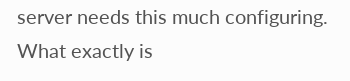server needs this much configuring. What exactly is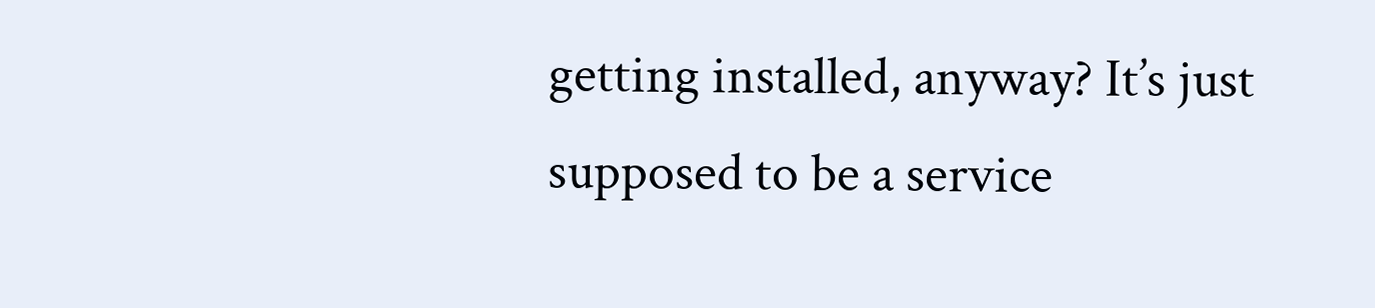getting installed, anyway? It’s just supposed to be a service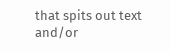that spits out text and/or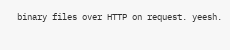binary files over HTTP on request. yeesh.